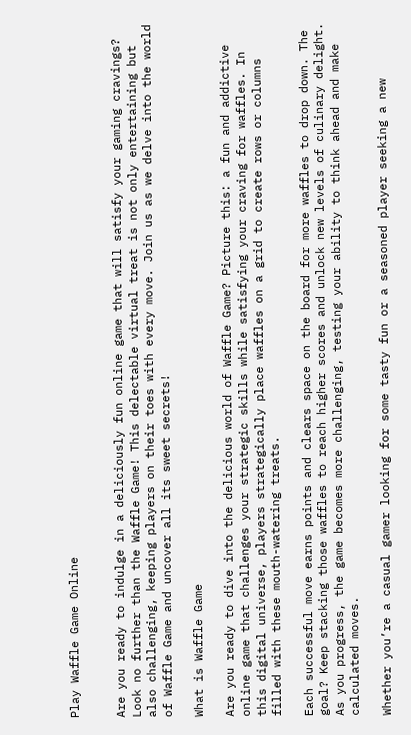Play Waffle Game Online


Are you ready to indulge in a deliciously fun online game that will satisfy your gaming cravings? Look no further than the Waffle Game! This delectable virtual treat is not only entertaining but also challenging, keeping players on their toes with every move. Join us as we delve into the world of Waffle Game and uncover all its sweet secrets!

What is Waffle Game

Are you ready to dive into the delicious world of Waffle Game? Picture this: a fun and addictive online game that challenges your strategic skills while satisfying your craving for waffles. In this digital universe, players strategically place waffles on a grid to create rows or columns filled with these mouth-watering treats.

Each successful move earns points and clears space on the board for more waffles to drop down. The goal? Keep stacking those waffles to reach higher scores and unlock new levels of culinary delight. As you progress, the game becomes more challenging, testing your ability to think ahead and make calculated moves.

Whether you’re a casual gamer looking for some tasty fun or a seasoned player seeking a new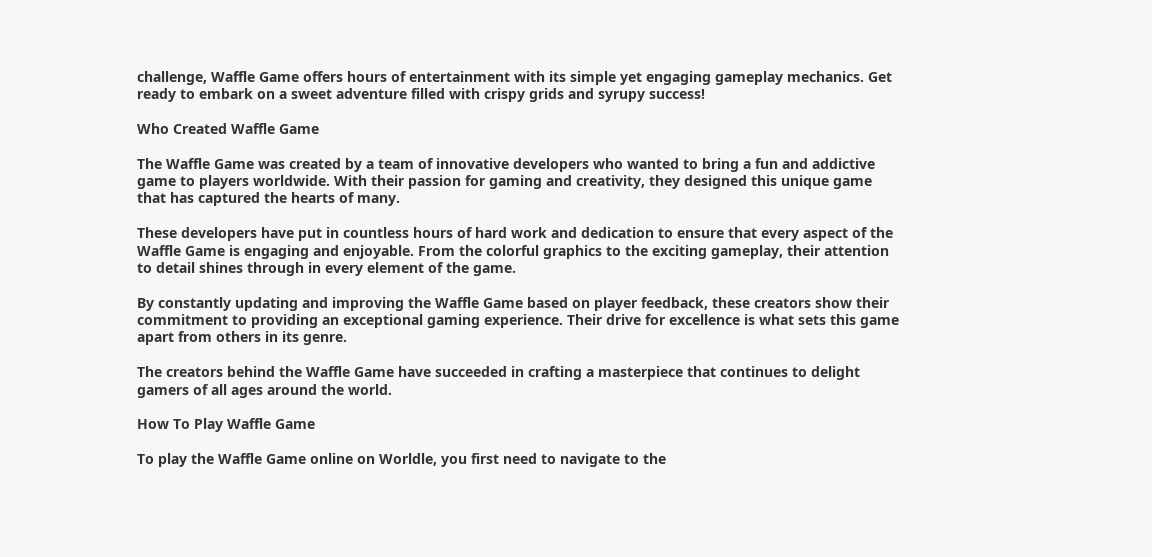challenge, Waffle Game offers hours of entertainment with its simple yet engaging gameplay mechanics. Get ready to embark on a sweet adventure filled with crispy grids and syrupy success!

Who Created Waffle Game

The Waffle Game was created by a team of innovative developers who wanted to bring a fun and addictive game to players worldwide. With their passion for gaming and creativity, they designed this unique game that has captured the hearts of many.

These developers have put in countless hours of hard work and dedication to ensure that every aspect of the Waffle Game is engaging and enjoyable. From the colorful graphics to the exciting gameplay, their attention to detail shines through in every element of the game.

By constantly updating and improving the Waffle Game based on player feedback, these creators show their commitment to providing an exceptional gaming experience. Their drive for excellence is what sets this game apart from others in its genre.

The creators behind the Waffle Game have succeeded in crafting a masterpiece that continues to delight gamers of all ages around the world.

How To Play Waffle Game

To play the Waffle Game online on Worldle, you first need to navigate to the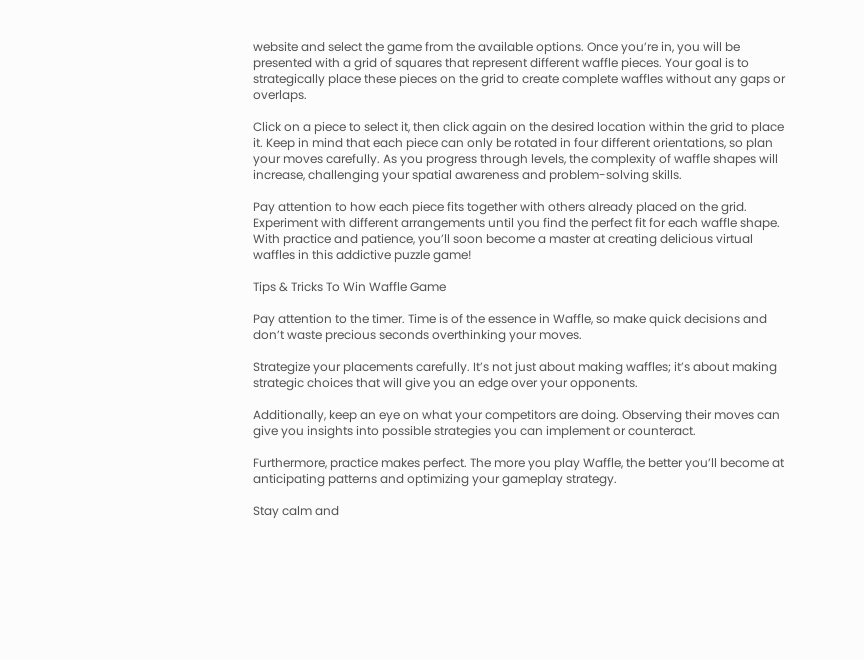website and select the game from the available options. Once you’re in, you will be presented with a grid of squares that represent different waffle pieces. Your goal is to strategically place these pieces on the grid to create complete waffles without any gaps or overlaps.

Click on a piece to select it, then click again on the desired location within the grid to place it. Keep in mind that each piece can only be rotated in four different orientations, so plan your moves carefully. As you progress through levels, the complexity of waffle shapes will increase, challenging your spatial awareness and problem-solving skills.

Pay attention to how each piece fits together with others already placed on the grid. Experiment with different arrangements until you find the perfect fit for each waffle shape. With practice and patience, you’ll soon become a master at creating delicious virtual waffles in this addictive puzzle game!

Tips & Tricks To Win Waffle Game

Pay attention to the timer. Time is of the essence in Waffle, so make quick decisions and don’t waste precious seconds overthinking your moves.

Strategize your placements carefully. It’s not just about making waffles; it’s about making strategic choices that will give you an edge over your opponents.

Additionally, keep an eye on what your competitors are doing. Observing their moves can give you insights into possible strategies you can implement or counteract.

Furthermore, practice makes perfect. The more you play Waffle, the better you’ll become at anticipating patterns and optimizing your gameplay strategy.

Stay calm and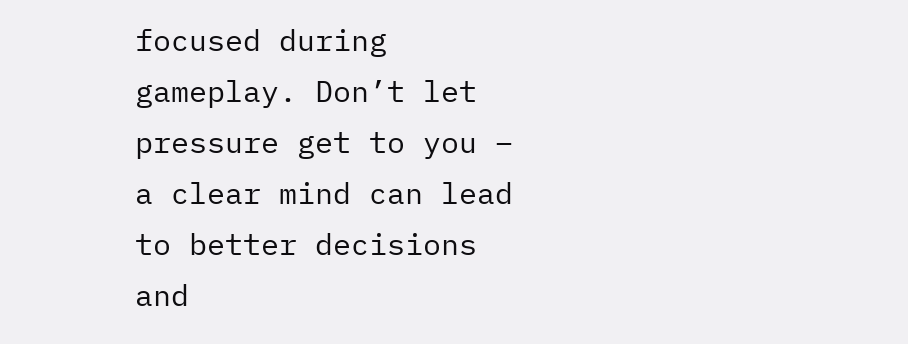focused during gameplay. Don’t let pressure get to you – a clear mind can lead to better decisions and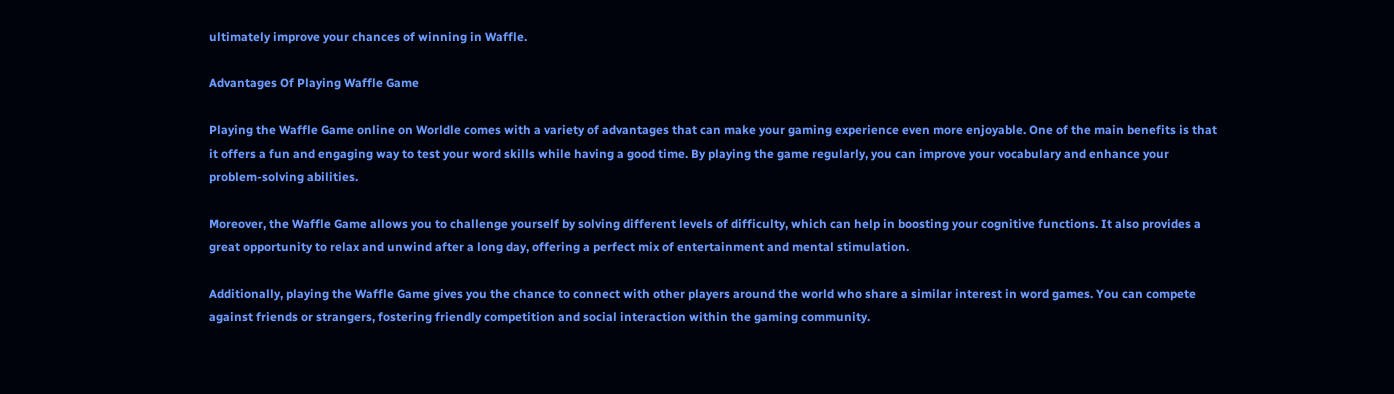ultimately improve your chances of winning in Waffle.

Advantages Of Playing Waffle Game

Playing the Waffle Game online on Worldle comes with a variety of advantages that can make your gaming experience even more enjoyable. One of the main benefits is that it offers a fun and engaging way to test your word skills while having a good time. By playing the game regularly, you can improve your vocabulary and enhance your problem-solving abilities.

Moreover, the Waffle Game allows you to challenge yourself by solving different levels of difficulty, which can help in boosting your cognitive functions. It also provides a great opportunity to relax and unwind after a long day, offering a perfect mix of entertainment and mental stimulation.

Additionally, playing the Waffle Game gives you the chance to connect with other players around the world who share a similar interest in word games. You can compete against friends or strangers, fostering friendly competition and social interaction within the gaming community.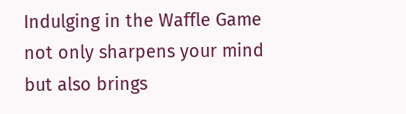Indulging in the Waffle Game not only sharpens your mind but also brings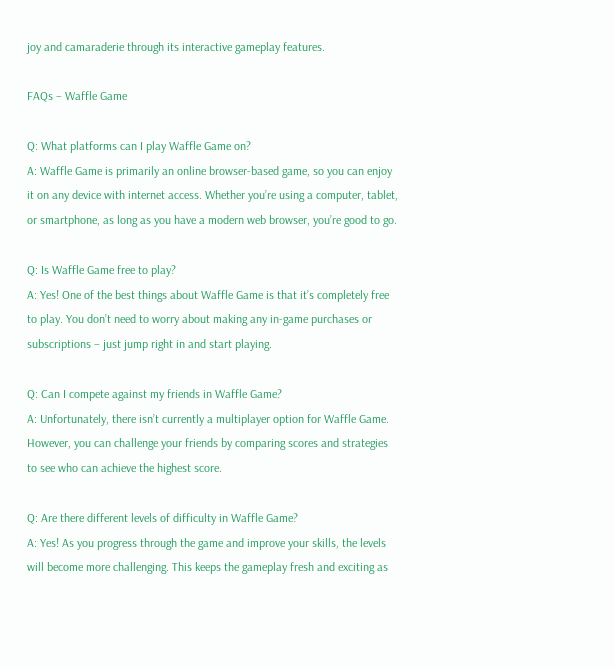joy and camaraderie through its interactive gameplay features.

FAQs – Waffle Game

Q: What platforms can I play Waffle Game on?
A: Waffle Game is primarily an online browser-based game, so you can enjoy it on any device with internet access. Whether you’re using a computer, tablet, or smartphone, as long as you have a modern web browser, you’re good to go.

Q: Is Waffle Game free to play?
A: Yes! One of the best things about Waffle Game is that it’s completely free to play. You don’t need to worry about making any in-game purchases or subscriptions – just jump right in and start playing.

Q: Can I compete against my friends in Waffle Game?
A: Unfortunately, there isn’t currently a multiplayer option for Waffle Game. However, you can challenge your friends by comparing scores and strategies to see who can achieve the highest score.

Q: Are there different levels of difficulty in Waffle Game?
A: Yes! As you progress through the game and improve your skills, the levels will become more challenging. This keeps the gameplay fresh and exciting as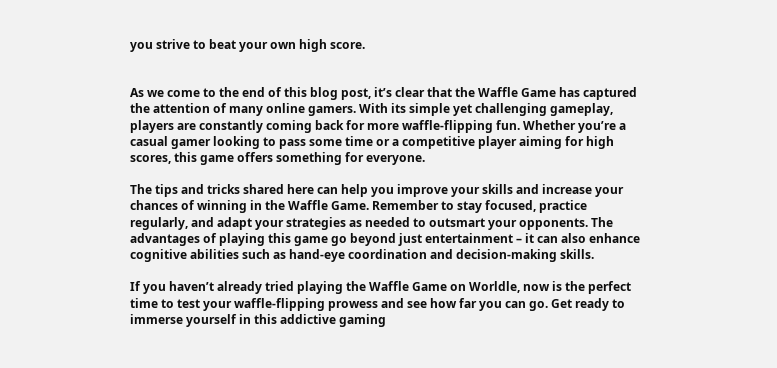you strive to beat your own high score.


As we come to the end of this blog post, it’s clear that the Waffle Game has captured the attention of many online gamers. With its simple yet challenging gameplay, players are constantly coming back for more waffle-flipping fun. Whether you’re a casual gamer looking to pass some time or a competitive player aiming for high scores, this game offers something for everyone.

The tips and tricks shared here can help you improve your skills and increase your chances of winning in the Waffle Game. Remember to stay focused, practice regularly, and adapt your strategies as needed to outsmart your opponents. The advantages of playing this game go beyond just entertainment – it can also enhance cognitive abilities such as hand-eye coordination and decision-making skills.

If you haven’t already tried playing the Waffle Game on Worldle, now is the perfect time to test your waffle-flipping prowess and see how far you can go. Get ready to immerse yourself in this addictive gaming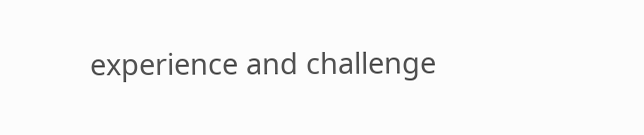experience and challenge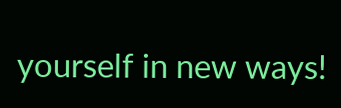yourself in new ways!